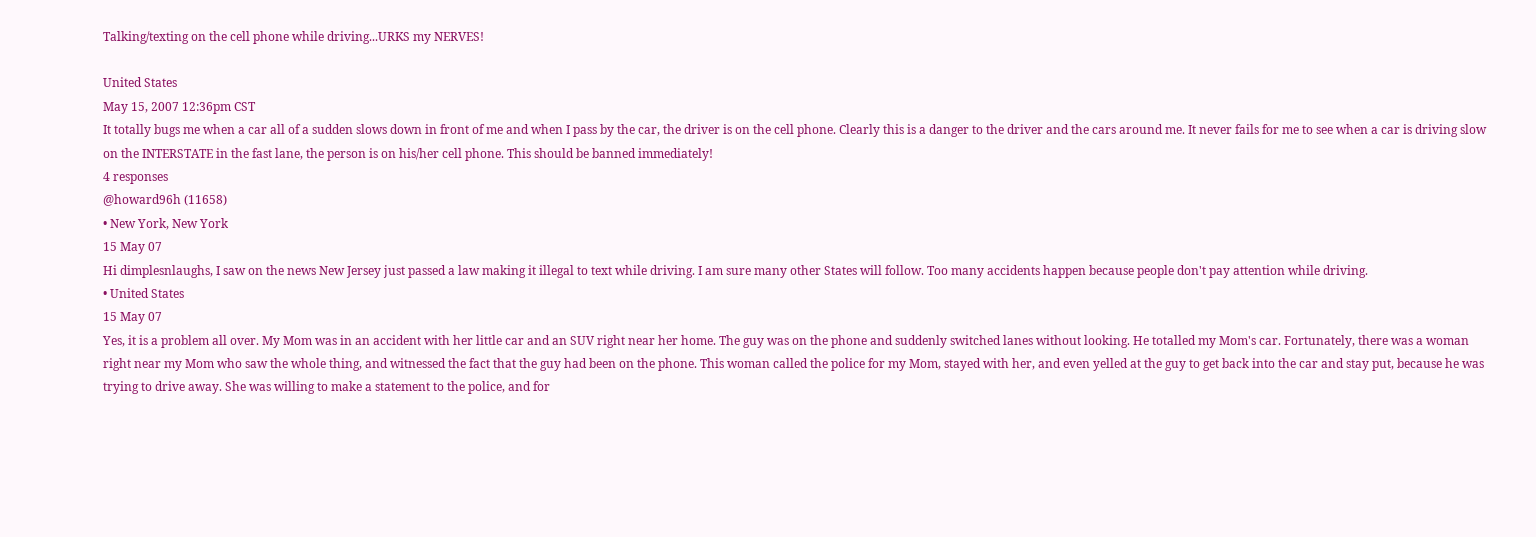Talking/texting on the cell phone while driving...URKS my NERVES!

United States
May 15, 2007 12:36pm CST
It totally bugs me when a car all of a sudden slows down in front of me and when I pass by the car, the driver is on the cell phone. Clearly this is a danger to the driver and the cars around me. It never fails for me to see when a car is driving slow on the INTERSTATE in the fast lane, the person is on his/her cell phone. This should be banned immediately!
4 responses
@howard96h (11658)
• New York, New York
15 May 07
Hi dimplesnlaughs, I saw on the news New Jersey just passed a law making it illegal to text while driving. I am sure many other States will follow. Too many accidents happen because people don't pay attention while driving.
• United States
15 May 07
Yes, it is a problem all over. My Mom was in an accident with her little car and an SUV right near her home. The guy was on the phone and suddenly switched lanes without looking. He totalled my Mom's car. Fortunately, there was a woman right near my Mom who saw the whole thing, and witnessed the fact that the guy had been on the phone. This woman called the police for my Mom, stayed with her, and even yelled at the guy to get back into the car and stay put, because he was trying to drive away. She was willing to make a statement to the police, and for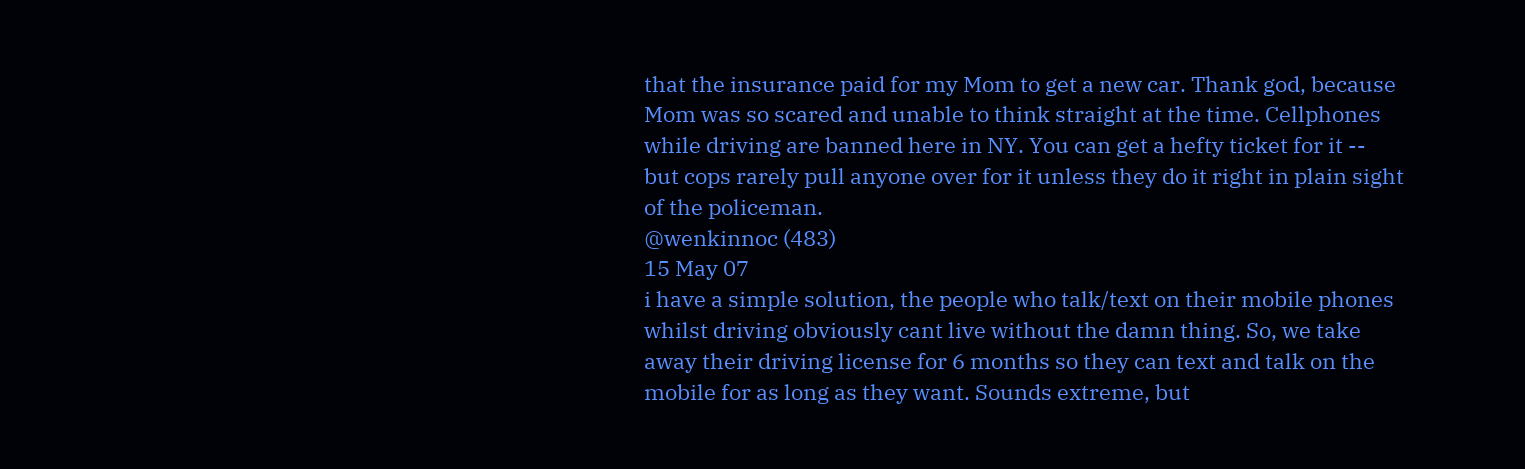that the insurance paid for my Mom to get a new car. Thank god, because Mom was so scared and unable to think straight at the time. Cellphones while driving are banned here in NY. You can get a hefty ticket for it -- but cops rarely pull anyone over for it unless they do it right in plain sight of the policeman.
@wenkinnoc (483)
15 May 07
i have a simple solution, the people who talk/text on their mobile phones whilst driving obviously cant live without the damn thing. So, we take away their driving license for 6 months so they can text and talk on the mobile for as long as they want. Sounds extreme, but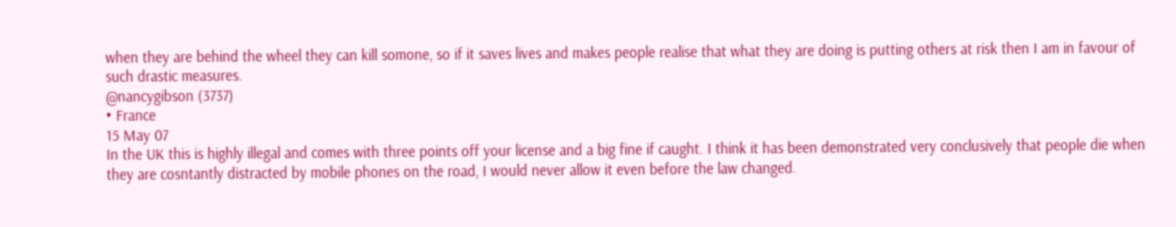when they are behind the wheel they can kill somone, so if it saves lives and makes people realise that what they are doing is putting others at risk then I am in favour of such drastic measures.
@nancygibson (3737)
• France
15 May 07
In the UK this is highly illegal and comes with three points off your license and a big fine if caught. I think it has been demonstrated very conclusively that people die when they are cosntantly distracted by mobile phones on the road, I would never allow it even before the law changed.